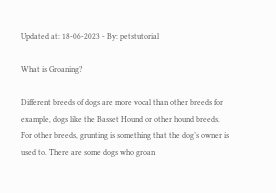Updated at: 18-06-2023 - By: petstutorial

What is Groaning?

Different breeds of dogs are more vocal than other breeds for example, dogs like the Basset Hound or other hound breeds. For other breeds, grunting is something that the dog’s owner is used to. There are some dogs who groan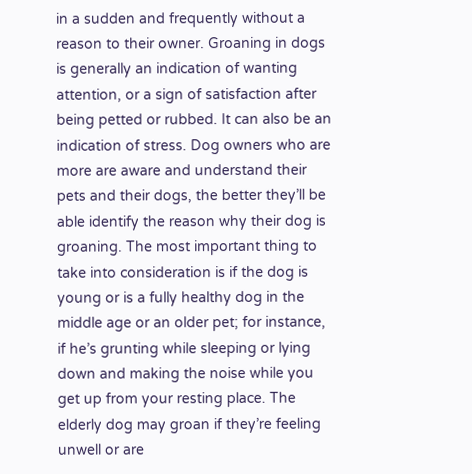in a sudden and frequently without a reason to their owner. Groaning in dogs is generally an indication of wanting attention, or a sign of satisfaction after being petted or rubbed. It can also be an indication of stress. Dog owners who are more are aware and understand their pets and their dogs, the better they’ll be able identify the reason why their dog is groaning. The most important thing to take into consideration is if the dog is young or is a fully healthy dog in the middle age or an older pet; for instance, if he’s grunting while sleeping or lying down and making the noise while you get up from your resting place. The elderly dog may groan if they’re feeling unwell or are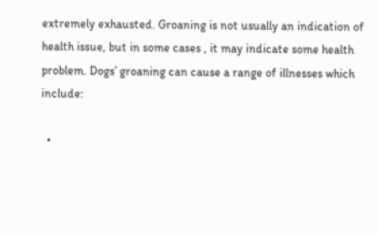extremely exhausted. Groaning is not usually an indication of health issue, but in some cases , it may indicate some health problem. Dogs’ groaning can cause a range of illnesses which include:

  •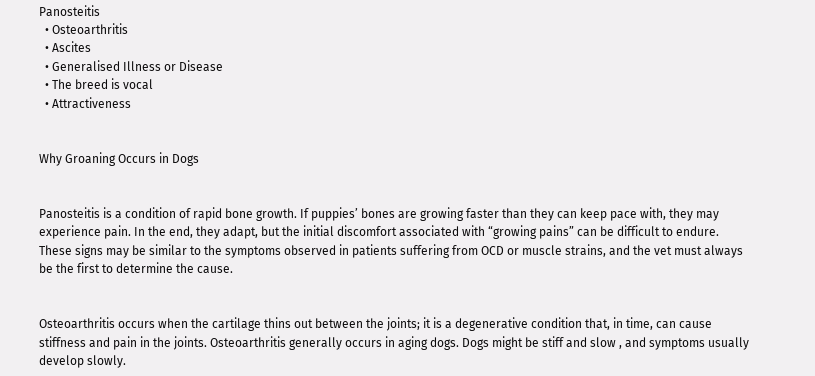Panosteitis
  • Osteoarthritis
  • Ascites
  • Generalised Illness or Disease
  • The breed is vocal
  • Attractiveness


Why Groaning Occurs in Dogs


Panosteitis is a condition of rapid bone growth. If puppies’ bones are growing faster than they can keep pace with, they may experience pain. In the end, they adapt, but the initial discomfort associated with “growing pains” can be difficult to endure. These signs may be similar to the symptoms observed in patients suffering from OCD or muscle strains, and the vet must always be the first to determine the cause.


Osteoarthritis occurs when the cartilage thins out between the joints; it is a degenerative condition that, in time, can cause stiffness and pain in the joints. Osteoarthritis generally occurs in aging dogs. Dogs might be stiff and slow , and symptoms usually develop slowly.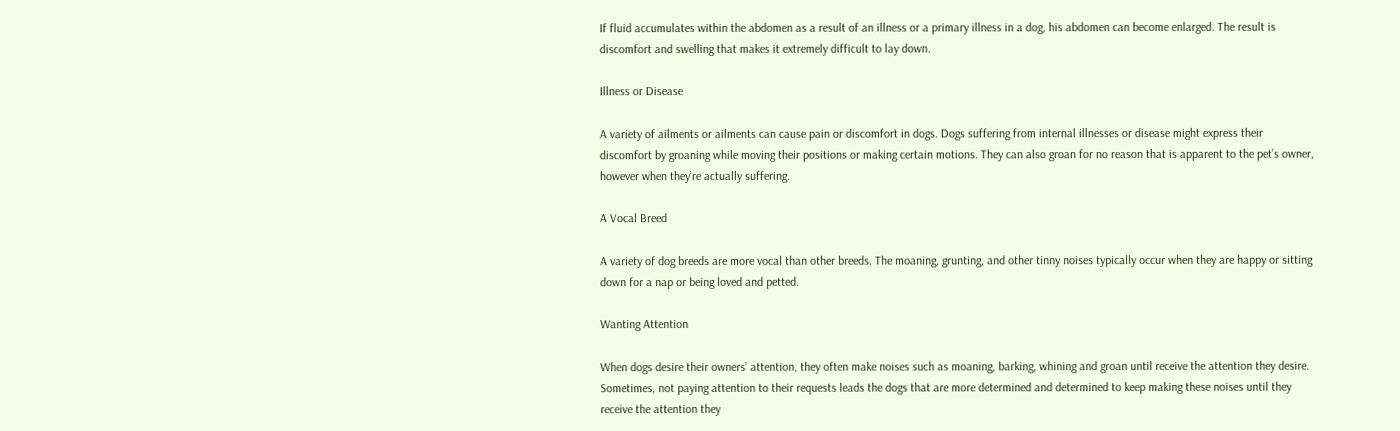If fluid accumulates within the abdomen as a result of an illness or a primary illness in a dog, his abdomen can become enlarged. The result is discomfort and swelling that makes it extremely difficult to lay down.

Illness or Disease

A variety of ailments or ailments can cause pain or discomfort in dogs. Dogs suffering from internal illnesses or disease might express their discomfort by groaning while moving their positions or making certain motions. They can also groan for no reason that is apparent to the pet’s owner, however when they’re actually suffering.

A Vocal Breed

A variety of dog breeds are more vocal than other breeds. The moaning, grunting, and other tinny noises typically occur when they are happy or sitting down for a nap or being loved and petted.

Wanting Attention

When dogs desire their owners’ attention, they often make noises such as moaning, barking, whining and groan until receive the attention they desire. Sometimes, not paying attention to their requests leads the dogs that are more determined and determined to keep making these noises until they receive the attention they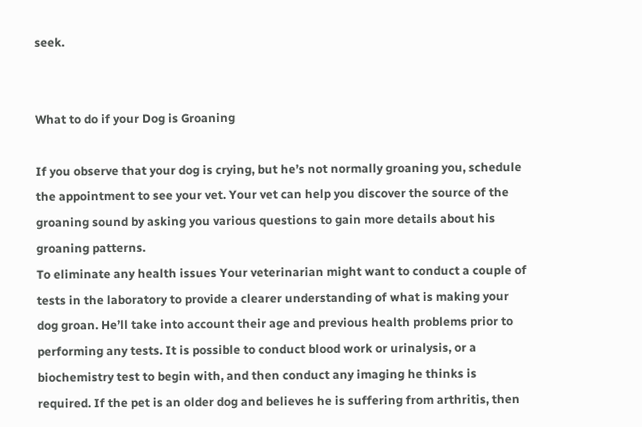seek.


What to do if your Dog is Groaning

If you observe that your dog is crying, but he’s not normally groaning you, schedule the appointment to see your vet. Your vet can help you discover the source of the groaning sound by asking you various questions to gain more details about his groaning patterns.
To eliminate any health issues Your veterinarian might want to conduct a couple of tests in the laboratory to provide a clearer understanding of what is making your dog groan. He’ll take into account their age and previous health problems prior to performing any tests. It is possible to conduct blood work or urinalysis, or a biochemistry test to begin with, and then conduct any imaging he thinks is required. If the pet is an older dog and believes he is suffering from arthritis, then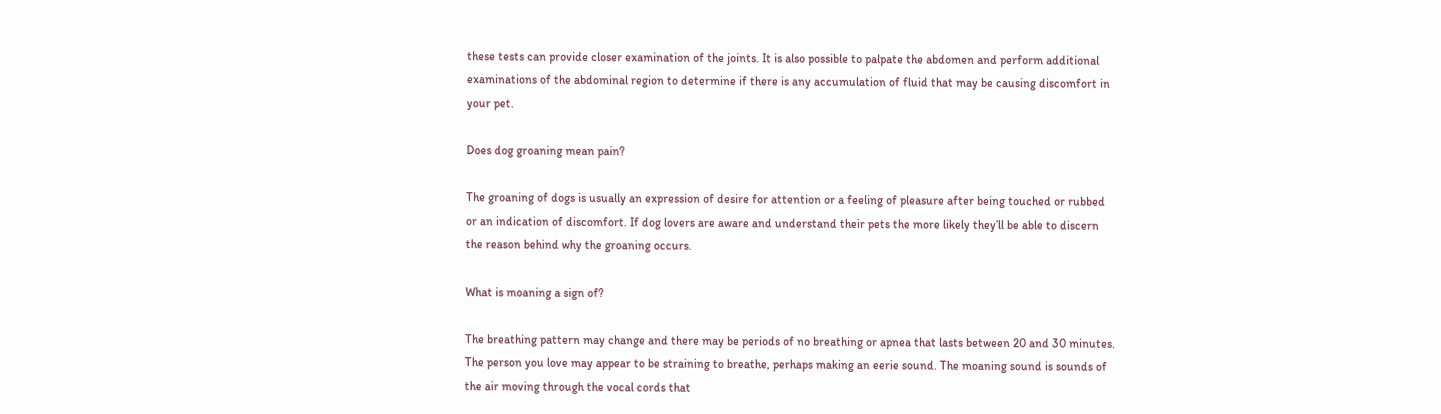these tests can provide closer examination of the joints. It is also possible to palpate the abdomen and perform additional examinations of the abdominal region to determine if there is any accumulation of fluid that may be causing discomfort in your pet.

Does dog groaning mean pain?

The groaning of dogs is usually an expression of desire for attention or a feeling of pleasure after being touched or rubbed or an indication of discomfort. If dog lovers are aware and understand their pets the more likely they’ll be able to discern the reason behind why the groaning occurs.

What is moaning a sign of?

The breathing pattern may change and there may be periods of no breathing or apnea that lasts between 20 and 30 minutes. The person you love may appear to be straining to breathe, perhaps making an eerie sound. The moaning sound is sounds of the air moving through the vocal cords that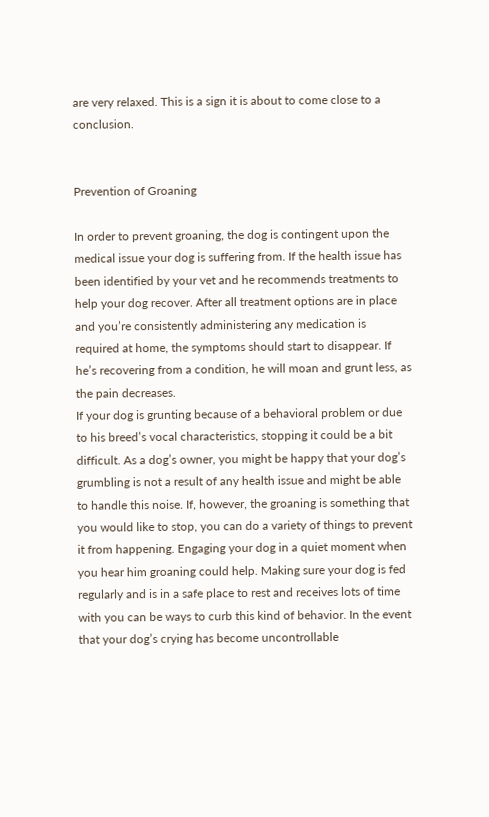are very relaxed. This is a sign it is about to come close to a conclusion.


Prevention of Groaning

In order to prevent groaning, the dog is contingent upon the medical issue your dog is suffering from. If the health issue has been identified by your vet and he recommends treatments to help your dog recover. After all treatment options are in place and you’re consistently administering any medication is required at home, the symptoms should start to disappear. If he’s recovering from a condition, he will moan and grunt less, as the pain decreases.
If your dog is grunting because of a behavioral problem or due to his breed’s vocal characteristics, stopping it could be a bit difficult. As a dog’s owner, you might be happy that your dog’s grumbling is not a result of any health issue and might be able to handle this noise. If, however, the groaning is something that you would like to stop, you can do a variety of things to prevent it from happening. Engaging your dog in a quiet moment when you hear him groaning could help. Making sure your dog is fed regularly and is in a safe place to rest and receives lots of time with you can be ways to curb this kind of behavior. In the event that your dog’s crying has become uncontrollable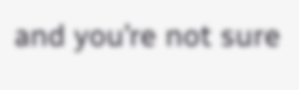and you’re not sure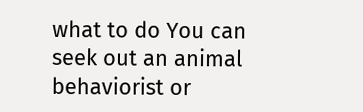what to do You can seek out an animal behaviorist or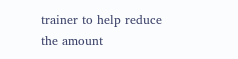trainer to help reduce the amount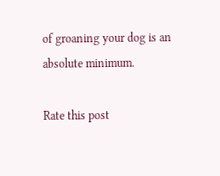of groaning your dog is an absolute minimum.

Rate this post